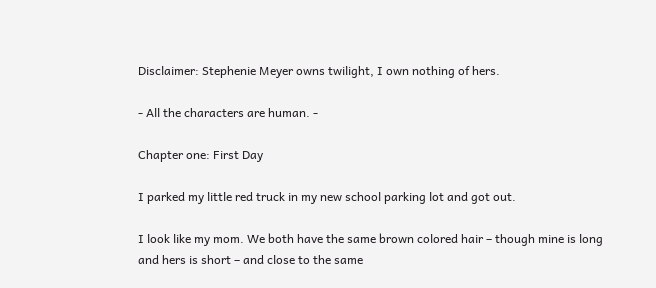Disclaimer: Stephenie Meyer owns twilight, I own nothing of hers.

- All the characters are human. -

Chapter one: First Day

I parked my little red truck in my new school parking lot and got out.

I look like my mom. We both have the same brown colored hair – though mine is long and hers is short – and close to the same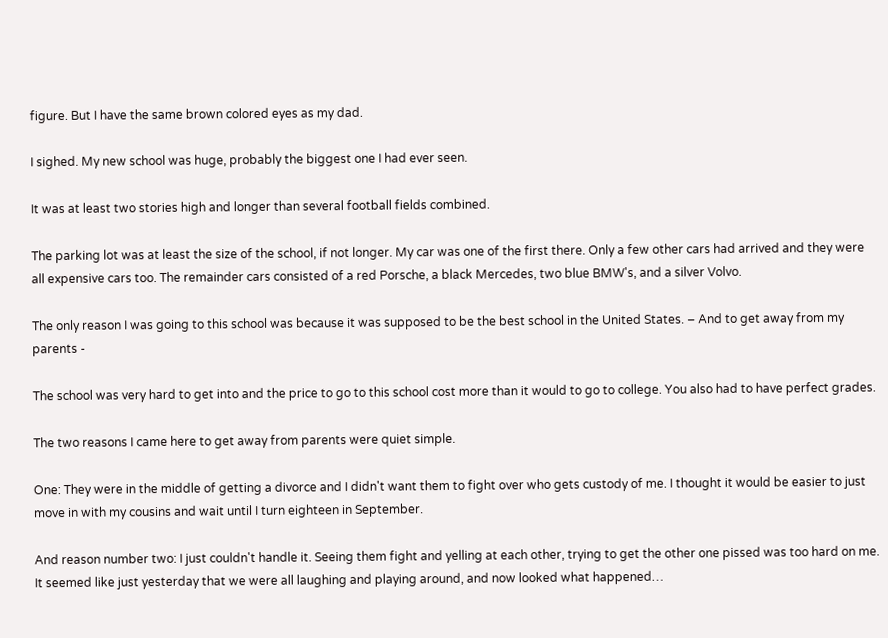figure. But I have the same brown colored eyes as my dad.

I sighed. My new school was huge, probably the biggest one I had ever seen.

It was at least two stories high and longer than several football fields combined.

The parking lot was at least the size of the school, if not longer. My car was one of the first there. Only a few other cars had arrived and they were all expensive cars too. The remainder cars consisted of a red Porsche, a black Mercedes, two blue BMW's, and a silver Volvo.

The only reason I was going to this school was because it was supposed to be the best school in the United States. – And to get away from my parents -

The school was very hard to get into and the price to go to this school cost more than it would to go to college. You also had to have perfect grades.

The two reasons I came here to get away from parents were quiet simple.

One: They were in the middle of getting a divorce and I didn't want them to fight over who gets custody of me. I thought it would be easier to just move in with my cousins and wait until I turn eighteen in September.

And reason number two: I just couldn't handle it. Seeing them fight and yelling at each other, trying to get the other one pissed was too hard on me. It seemed like just yesterday that we were all laughing and playing around, and now looked what happened…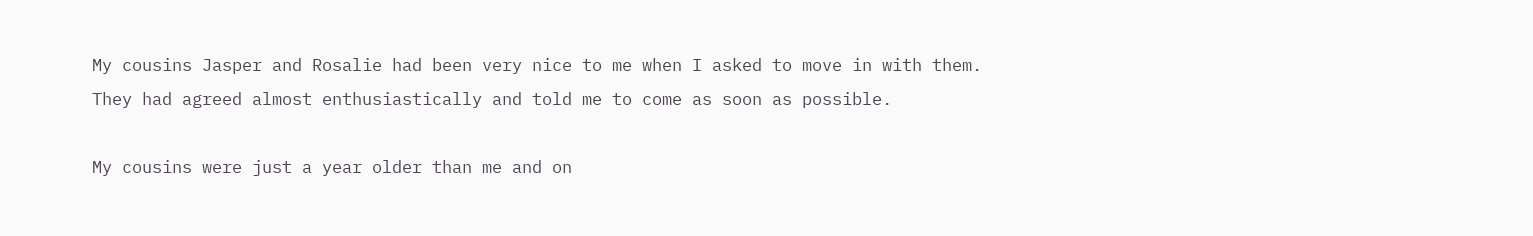My cousins Jasper and Rosalie had been very nice to me when I asked to move in with them. They had agreed almost enthusiastically and told me to come as soon as possible.

My cousins were just a year older than me and on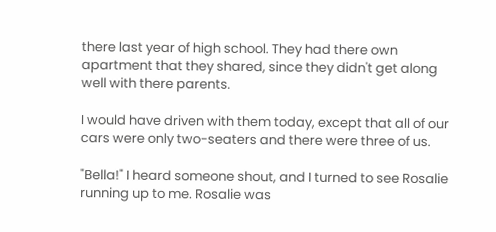there last year of high school. They had there own apartment that they shared, since they didn't get along well with there parents.

I would have driven with them today, except that all of our cars were only two-seaters and there were three of us.

"Bella!" I heard someone shout, and I turned to see Rosalie running up to me. Rosalie was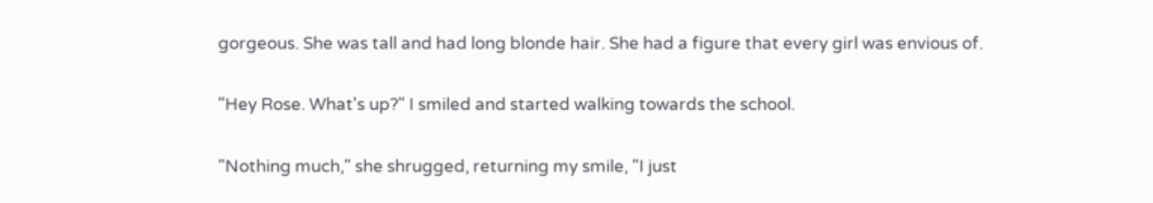gorgeous. She was tall and had long blonde hair. She had a figure that every girl was envious of.

"Hey Rose. What's up?" I smiled and started walking towards the school.

"Nothing much," she shrugged, returning my smile, "I just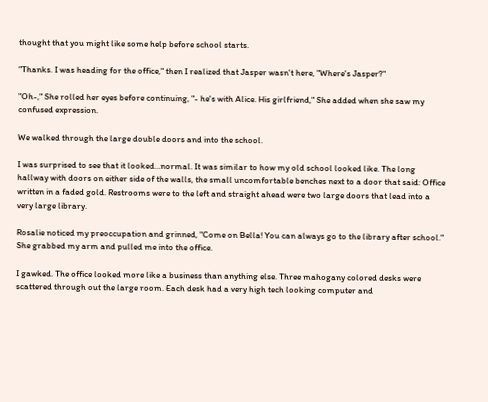thought that you might like some help before school starts.

"Thanks. I was heading for the office," then I realized that Jasper wasn't here, "Where's Jasper?"

"Oh-," She rolled her eyes before continuing, "- he's with Alice. His girlfriend," She added when she saw my confused expression.

We walked through the large double doors and into the school.

I was surprised to see that it looked…normal. It was similar to how my old school looked like. The long hallway with doors on either side of the walls, the small uncomfortable benches next to a door that said: Office written in a faded gold. Restrooms were to the left and straight ahead were two large doors that lead into a very large library.

Rosalie noticed my preoccupation and grinned, "Come on Bella! You can always go to the library after school." She grabbed my arm and pulled me into the office.

I gawked. The office looked more like a business than anything else. Three mahogany colored desks were scattered through out the large room. Each desk had a very high tech looking computer and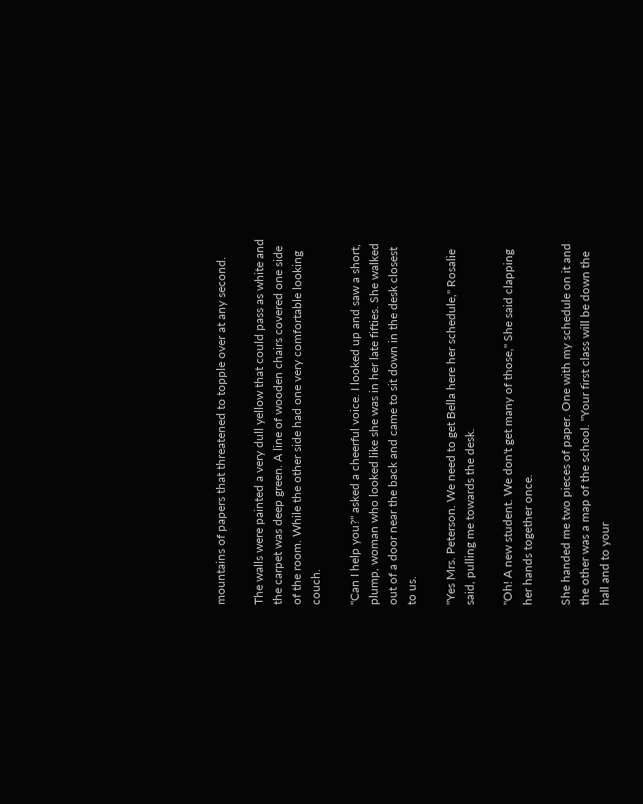mountains of papers that threatened to topple over at any second.

The walls were painted a very dull yellow that could pass as white and the carpet was deep green. A line of wooden chairs covered one side of the room. While the other side had one very comfortable looking couch.

"Can I help you?" asked a cheerful voice. I looked up and saw a short, plump, woman who looked like she was in her late fifties. She walked out of a door near the back and came to sit down in the desk closest to us.

"Yes Mrs. Peterson. We need to get Bella here her schedule," Rosalie said, pulling me towards the desk.

"Oh! A new student. We don't get many of those," She said clapping her hands together once.

She handed me two pieces of paper. One with my schedule on it and the other was a map of the school. "Your first class will be down the hall and to your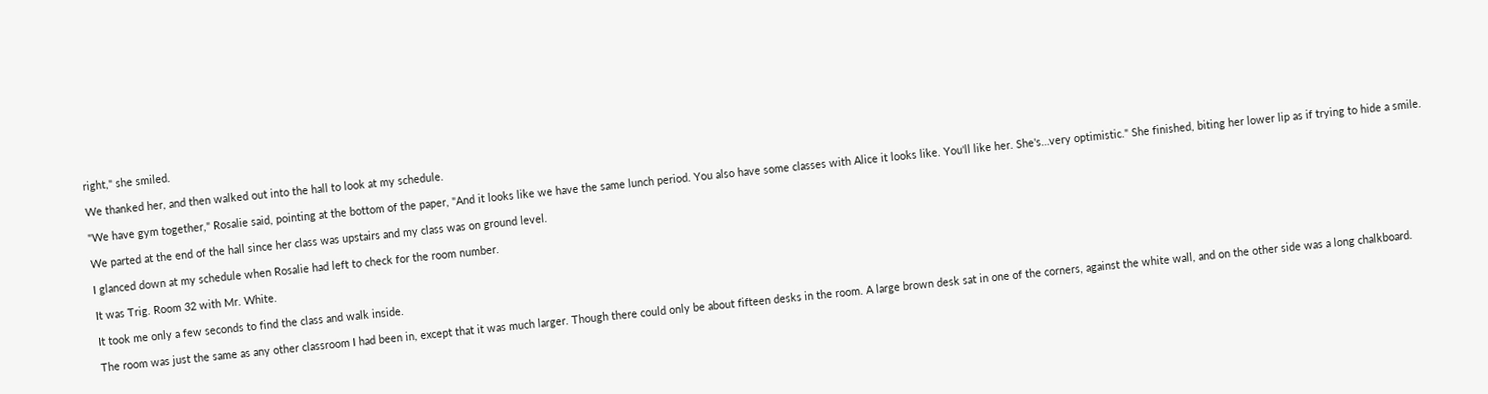right," she smiled.

We thanked her, and then walked out into the hall to look at my schedule.

"We have gym together," Rosalie said, pointing at the bottom of the paper, "And it looks like we have the same lunch period. You also have some classes with Alice it looks like. You'll like her. She's…very optimistic." She finished, biting her lower lip as if trying to hide a smile.

We parted at the end of the hall since her class was upstairs and my class was on ground level.

I glanced down at my schedule when Rosalie had left to check for the room number.

It was Trig. Room 32 with Mr. White.

It took me only a few seconds to find the class and walk inside.

The room was just the same as any other classroom I had been in, except that it was much larger. Though there could only be about fifteen desks in the room. A large brown desk sat in one of the corners, against the white wall, and on the other side was a long chalkboard.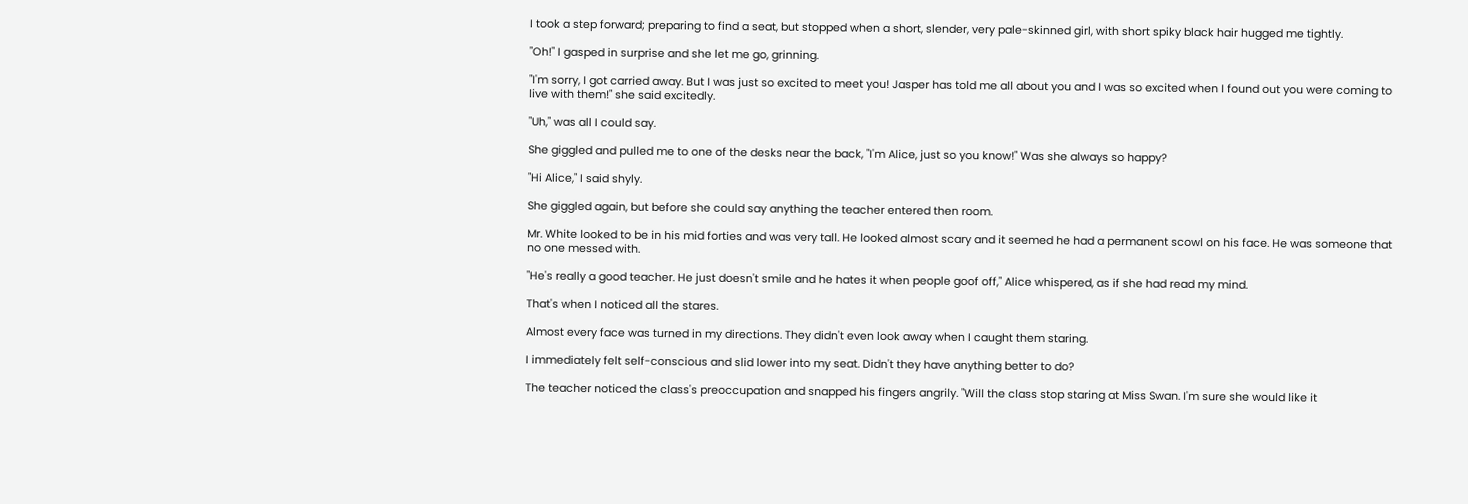I took a step forward; preparing to find a seat, but stopped when a short, slender, very pale-skinned girl, with short spiky black hair hugged me tightly.

"Oh!" I gasped in surprise and she let me go, grinning.

"I'm sorry, I got carried away. But I was just so excited to meet you! Jasper has told me all about you and I was so excited when I found out you were coming to live with them!" she said excitedly.

"Uh," was all I could say.

She giggled and pulled me to one of the desks near the back, "I'm Alice, just so you know!" Was she always so happy?

"Hi Alice," I said shyly.

She giggled again, but before she could say anything the teacher entered then room.

Mr. White looked to be in his mid forties and was very tall. He looked almost scary and it seemed he had a permanent scowl on his face. He was someone that no one messed with.

"He's really a good teacher. He just doesn't smile and he hates it when people goof off," Alice whispered, as if she had read my mind.

That's when I noticed all the stares.

Almost every face was turned in my directions. They didn't even look away when I caught them staring.

I immediately felt self-conscious and slid lower into my seat. Didn't they have anything better to do?

The teacher noticed the class's preoccupation and snapped his fingers angrily. "Will the class stop staring at Miss Swan. I'm sure she would like it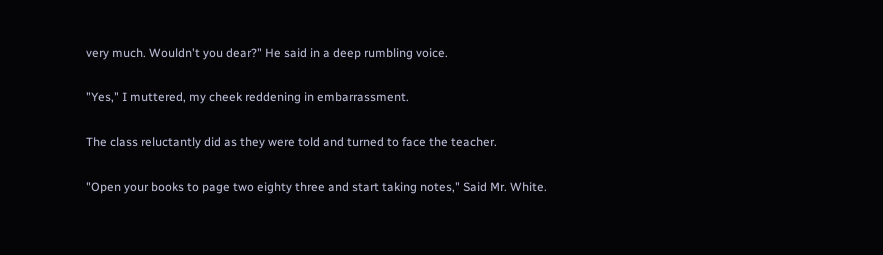very much. Wouldn't you dear?" He said in a deep rumbling voice.

"Yes," I muttered, my cheek reddening in embarrassment.

The class reluctantly did as they were told and turned to face the teacher.

"Open your books to page two eighty three and start taking notes," Said Mr. White.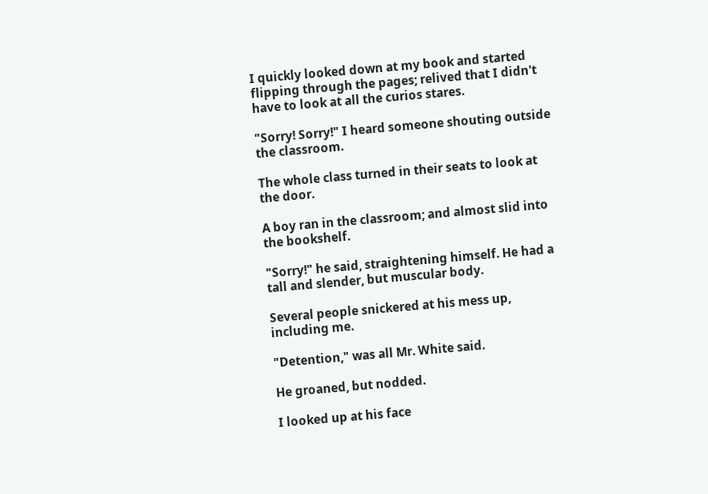I quickly looked down at my book and started flipping through the pages; relived that I didn't have to look at all the curios stares.

"Sorry! Sorry!" I heard someone shouting outside the classroom.

The whole class turned in their seats to look at the door.

A boy ran in the classroom; and almost slid into the bookshelf.

"Sorry!" he said, straightening himself. He had a tall and slender, but muscular body.

Several people snickered at his mess up, including me.

"Detention," was all Mr. White said.

He groaned, but nodded.

I looked up at his face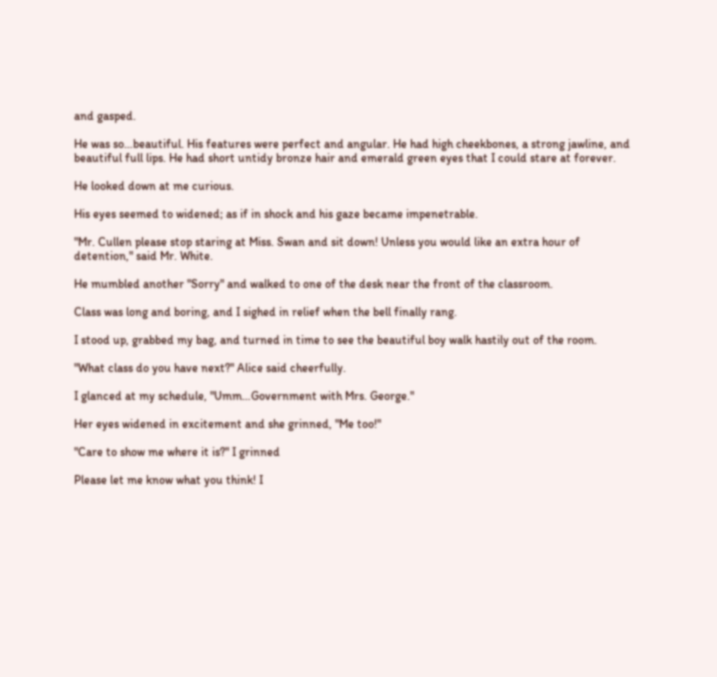and gasped.

He was so…beautiful. His features were perfect and angular. He had high cheekbones, a strong jawline, and beautiful full lips. He had short untidy bronze hair and emerald green eyes that I could stare at forever.

He looked down at me curious.

His eyes seemed to widened; as if in shock and his gaze became impenetrable.

"Mr. Cullen please stop staring at Miss. Swan and sit down! Unless you would like an extra hour of detention," said Mr. White.

He mumbled another "Sorry" and walked to one of the desk near the front of the classroom.

Class was long and boring, and I sighed in relief when the bell finally rang.

I stood up, grabbed my bag, and turned in time to see the beautiful boy walk hastily out of the room.

"What class do you have next?" Alice said cheerfully.

I glanced at my schedule, "Umm…Government with Mrs. George."

Her eyes widened in excitement and she grinned, "Me too!"

"Care to show me where it is?" I grinned

Please let me know what you think! I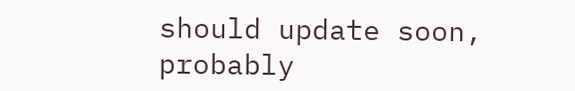should update soon, probably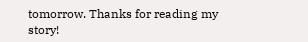tomorrow. Thanks for reading my story!